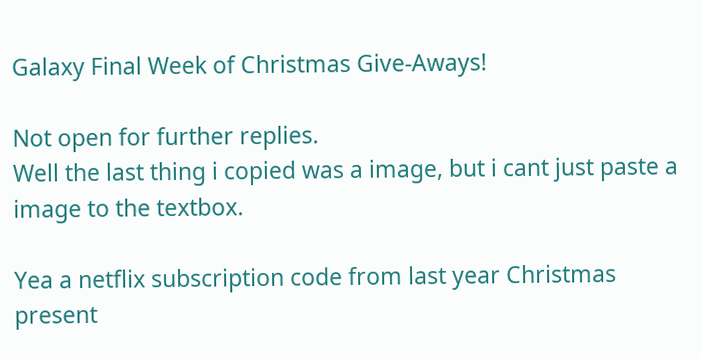Galaxy Final Week of Christmas Give-Aways!

Not open for further replies.
Well the last thing i copied was a image, but i cant just paste a image to the textbox.

Yea a netflix subscription code from last year Christmas present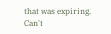that was expiring. Can't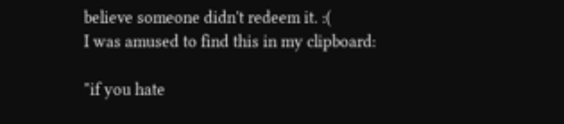believe someone didn't redeem it. :(
I was amused to find this in my clipboard:

"if you hate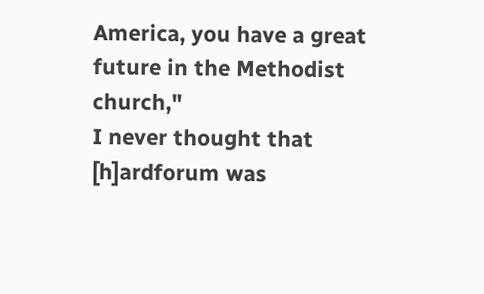America, you have a great future in the Methodist church,"
I never thought that [h]ardforum was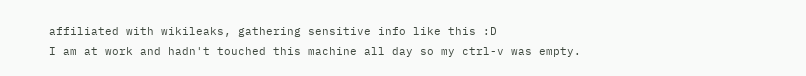affiliated with wikileaks, gathering sensitive info like this :D
I am at work and hadn't touched this machine all day so my ctrl-v was empty.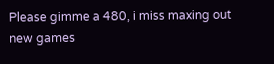Please gimme a 480, i miss maxing out new games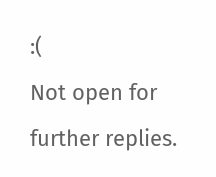:(
Not open for further replies.